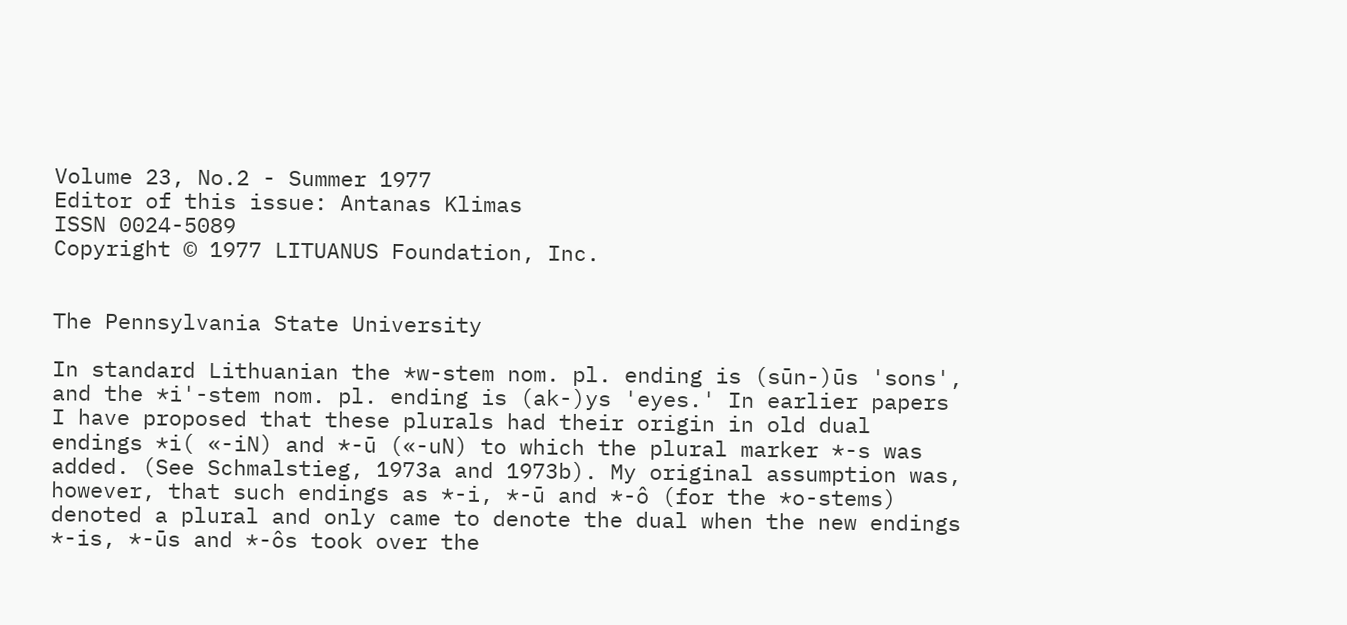Volume 23, No.2 - Summer 1977
Editor of this issue: Antanas Klimas
ISSN 0024-5089
Copyright © 1977 LITUANUS Foundation, Inc.


The Pennsylvania State University

In standard Lithuanian the *w-stem nom. pl. ending is (sūn-)ūs 'sons', and the *i'-stem nom. pl. ending is (ak-)ys 'eyes.' In earlier papers I have proposed that these plurals had their origin in old dual endings *i( «-iN) and *-ū («-uN) to which the plural marker *-s was added. (See Schmalstieg, 1973a and 1973b). My original assumption was, however, that such endings as *-i, *-ū and *-ô (for the *o-stems) denoted a plural and only came to denote the dual when the new endings *-is, *-ūs and *-ôs took over the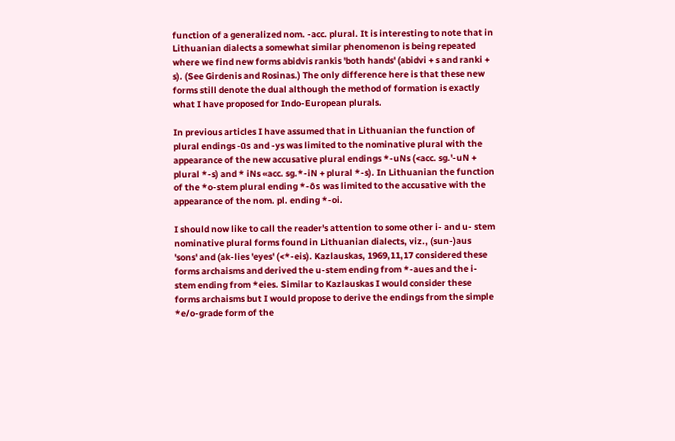function of a generalized nom. -acc. plural. It is interesting to note that in Lithuanian dialects a somewhat similar phenomenon is being repeated where we find new forms abidvis rankis 'both hands' (abidvi + s and ranki + s). (See Girdenis and Rosinas.) The only difference here is that these new forms still denote the dual although the method of formation is exactly what I have proposed for Indo-European plurals.

In previous articles I have assumed that in Lithuanian the function of plural endings -ūs and -ys was limited to the nominative plural with the appearance of the new accusative plural endings *-uNs (<acc. sg.'-uN + plural *-s) and * iNs «acc. sg.*-iN + plural *-s). In Lithuanian the function of the *o-stem plural ending *-ôs was limited to the accusative with the appearance of the nom. pl. ending *-oi.

I should now like to call the reader's attention to some other i- and u- stem nominative plural forms found in Lithuanian dialects, viz., (sun-)aus 'sons' and (ak-lies 'eyes' (<*-eis). Kazlauskas, 1969,11,17 considered these forms archaisms and derived the u-stem ending from *-aues and the i-stem ending from *eies. Similar to Kazlauskas I would consider these forms archaisms but I would propose to derive the endings from the simple *e/o-grade form of the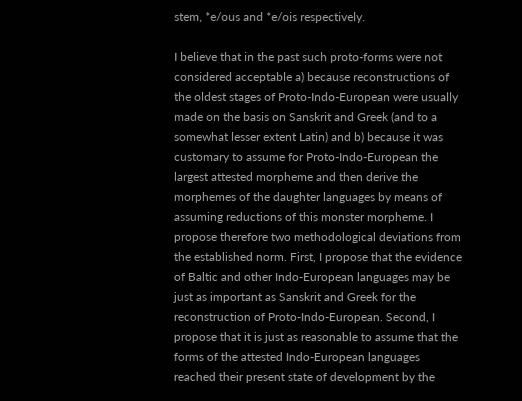stem, *e/ous and *e/ois respectively.

I believe that in the past such proto-forms were not considered acceptable a) because reconstructions of the oldest stages of Proto-Indo-European were usually made on the basis on Sanskrit and Greek (and to a somewhat lesser extent Latin) and b) because it was customary to assume for Proto-Indo-European the largest attested morpheme and then derive the morphemes of the daughter languages by means of assuming reductions of this monster morpheme. I propose therefore two methodological deviations from the established norm. First, I propose that the evidence of Baltic and other Indo-European languages may be just as important as Sanskrit and Greek for the reconstruction of Proto-Indo-European. Second, I propose that it is just as reasonable to assume that the forms of the attested Indo-European languages reached their present state of development by the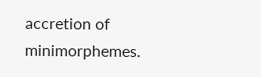accretion of minimorphemes.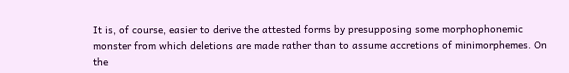It is, of course, easier to derive the attested forms by presupposing some morphophonemic monster from which deletions are made rather than to assume accretions of minimorphemes. On the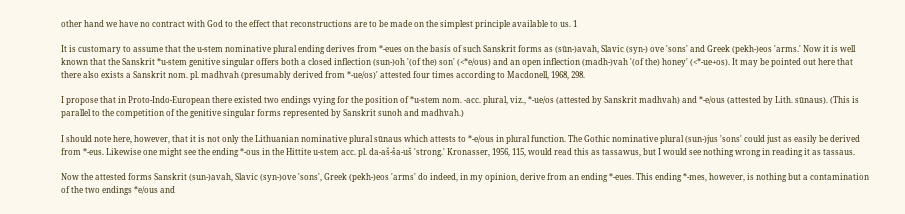other hand we have no contract with God to the effect that reconstructions are to be made on the simplest principle available to us. 1

It is customary to assume that the u-stem nominative plural ending derives from *-eues on the basis of such Sanskrit forms as (sūn-)avah, Slavic (syn-) ove 'sons' and Greek (pekh-)eos 'arms.' Now it is well known that the Sanskrit *u-stem genitive singular offers both a closed inflection (sun-)oh '(of the) son' (<*e/ous) and an open inflection (madh-)vah '(of the) honey' (<*-ue+os). It may be pointed out here that there also exists a Sanskrit nom. pl. madhvah (presumably derived from *-ue/os)' attested four times according to Macdonell, 1968, 298.

I propose that in Proto-Indo-European there existed two endings vying for the position of *u-stem nom. -acc. plural, viz., *-ue/os (attested by Sanskrit madhvah) and *-e/ous (attested by Lith. sūnaus). (This is parallel to the competition of the genitive singular forms represented by Sanskrit sunoh and madhvah.)

I should note here, however, that it is not only the Lithuanian nominative plural sūnaus which attests to *-e/ous in plural function. The Gothic nominative plural (sun-)jus 'sons' could just as easily be derived from *-eus. Likewise one might see the ending *-ous in the Hittite u-stem acc. pl. da-aš-ša-uš 'strong.' Kronasser, 1956, 115, would read this as tassawus, but I would see nothing wrong in reading it as tassaus.

Now the attested forms Sanskrit (sun-)avah, Slavic (syn-)ove 'sons', Greek (pekh-)eos 'arms' do indeed, in my opinion, derive from an ending *-eues. This ending *-mes, however, is nothing but a contamination of the two endings *e/ous and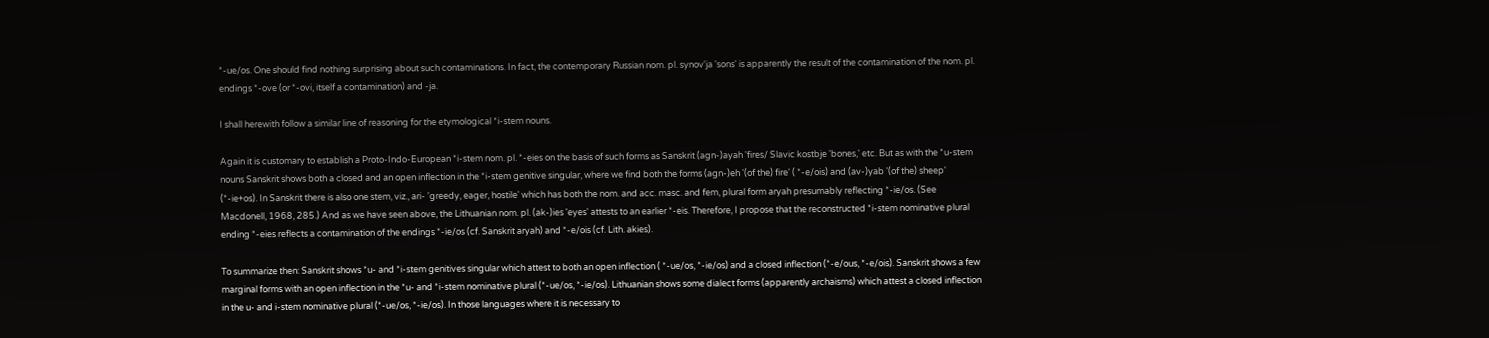*-ue/os. One should find nothing surprising about such contaminations. In fact, the contemporary Russian nom. pl. synov'ja 'sons' is apparently the result of the contamination of the nom. pl. endings *-ove (or *-ovi, itself a contamination) and -ja.

I shall herewith follow a similar line of reasoning for the etymological *i-stem nouns.

Again it is customary to establish a Proto-Indo-European *i-stem nom. pl. *-eies on the basis of such forms as Sanskrit (agn-)ayah 'fires/ Slavic kostbje 'bones,' etc. But as with the *u-stem nouns Sanskrit shows both a closed and an open inflection in the *i-stem genitive singular, where we find both the forms (agn-)eh '(of the) fire' ( *-e/ois) and (av-)yab '(of the) sheep' (*-ie+os). In Sanskrit there is also one stem, viz., ari- 'greedy, eager, hostile' which has both the nom. and acc. masc. and fem, plural form aryah presumably reflecting *-ie/os. (See Macdonell, 1968, 285.) And as we have seen above, the Lithuanian nom. pl. (ak-)ies 'eyes' attests to an earlier *-eis. Therefore, I propose that the reconstructed *i-stem nominative plural ending *-eies reflects a contamination of the endings *-ie/os (cf. Sanskrit aryah) and *-e/ois (cf. Lith. akies).

To summarize then: Sanskrit shows *u- and *i-stem genitives singular which attest to both an open inflection ( *-ue/os, *-ie/os) and a closed inflection (*-e/ous, *-e/ois). Sanskrit shows a few marginal forms with an open inflection in the *u- and *i-stem nominative plural (*-ue/os, *-ie/os). Lithuanian shows some dialect forms (apparently archaisms) which attest a closed inflection in the u- and i-stem nominative plural (*-ue/os, *-ie/os). In those languages where it is necessary to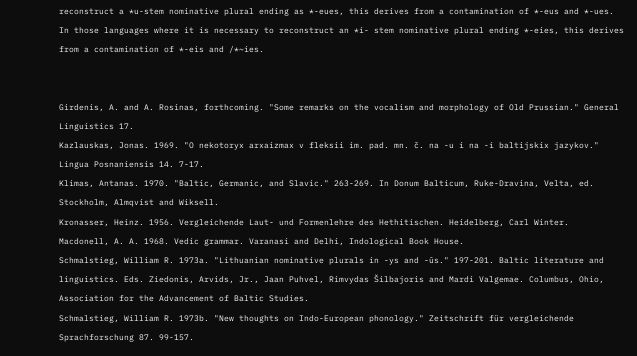reconstruct a *u-stem nominative plural ending as *-eues, this derives from a contamination of *-eus and *-ues. In those languages where it is necessary to reconstruct an *i- stem nominative plural ending *-eies, this derives from a contamination of *-eis and /*~ies.


Girdenis, A. and A. Rosinas, forthcoming. "Some remarks on the vocalism and morphology of Old Prussian." General Linguistics 17.
Kazlauskas, Jonas. 1969. "O nekotoryx arxaizmax v fleksii im. pad. mn. č. na -u i na -i baltijskix jazykov." Lingua Posnaniensis 14. 7-17.
Klimas, Antanas. 1970. "Baltic, Germanic, and Slavic." 263-269. In Donum Balticum, Ruke-Dravina, Velta, ed. Stockholm, Almqvist and Wiksell.
Kronasser, Heinz. 1956. Vergleichende Laut- und Formenlehre des Hethitischen. Heidelberg, Carl Winter.
Macdonell, A. A. 1968. Vedic grammar. Varanasi and Delhi, Indological Book House.
Schmalstieg, William R. 1973a. "Lithuanian nominative plurals in -ys and -ūs." 197-201. Baltic literature and linguistics. Eds. Ziedonis, Arvids, Jr., Jaan Puhvel, Rimvydas Šilbajoris and Mardi Valgemae. Columbus, Ohio, Association for the Advancement of Baltic Studies.
Schmalstieg, William R. 1973b. "New thoughts on Indo-European phonology." Zeitschrift für vergleichende Sprachforschung 87. 99-157.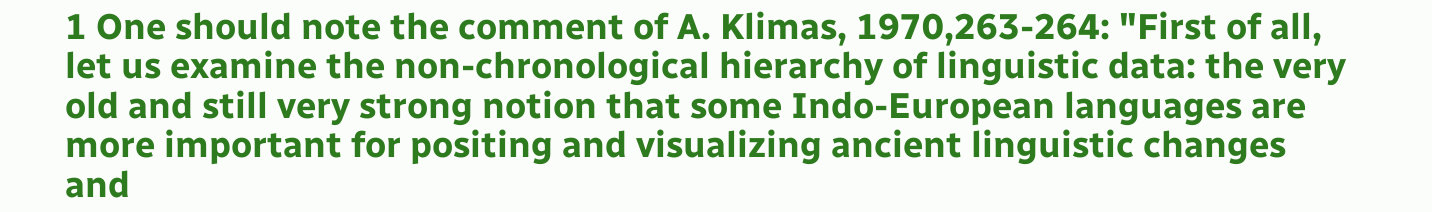1 One should note the comment of A. Klimas, 1970,263-264: "First of all, let us examine the non-chronological hierarchy of linguistic data: the very old and still very strong notion that some Indo-European languages are more important for positing and visualizing ancient linguistic changes and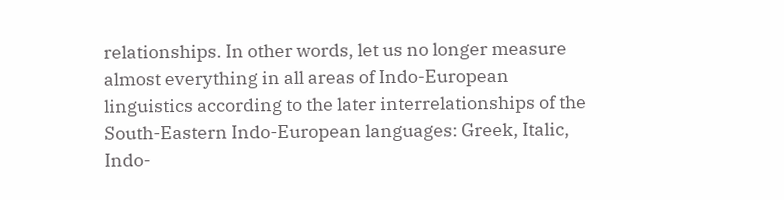relationships. In other words, let us no longer measure almost everything in all areas of Indo-European linguistics according to the later interrelationships of the South-Eastern Indo-European languages: Greek, Italic, Indo-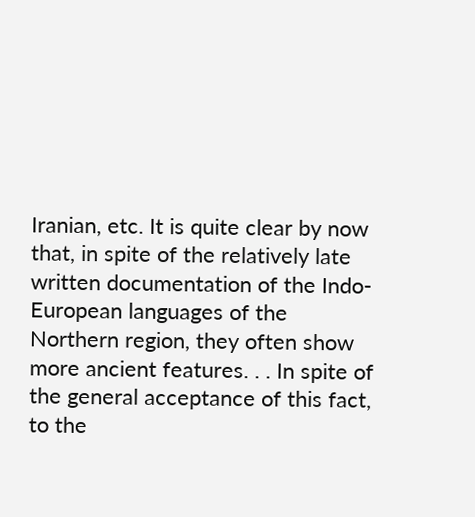Iranian, etc. It is quite clear by now that, in spite of the relatively late written documentation of the Indo-European languages of the Northern region, they often show more ancient features. . . In spite of the general acceptance of this fact, to the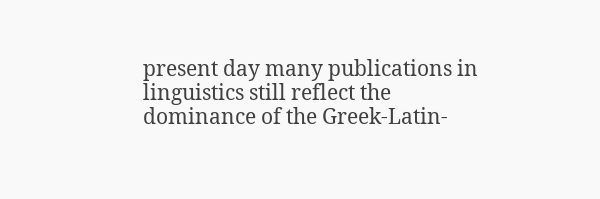present day many publications in linguistics still reflect the dominance of the Greek-Latin-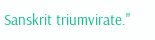Sanskrit triumvirate."